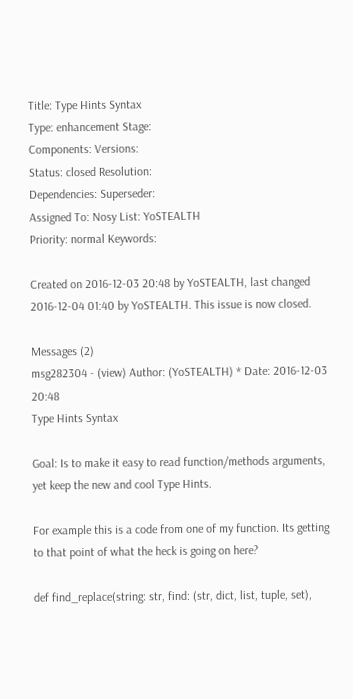Title: Type Hints Syntax
Type: enhancement Stage:
Components: Versions:
Status: closed Resolution:
Dependencies: Superseder:
Assigned To: Nosy List: YoSTEALTH
Priority: normal Keywords:

Created on 2016-12-03 20:48 by YoSTEALTH, last changed 2016-12-04 01:40 by YoSTEALTH. This issue is now closed.

Messages (2)
msg282304 - (view) Author: (YoSTEALTH) * Date: 2016-12-03 20:48
Type Hints Syntax

Goal: Is to make it easy to read function/methods arguments, yet keep the new and cool Type Hints.

For example this is a code from one of my function. Its getting to that point of what the heck is going on here?

def find_replace(string: str, find: (str, dict, list, tuple, set),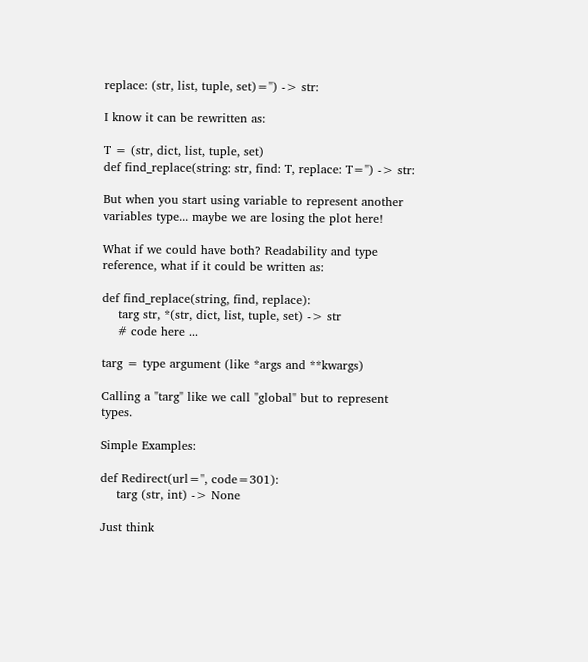replace: (str, list, tuple, set)='') -> str:

I know it can be rewritten as:

T = (str, dict, list, tuple, set)
def find_replace(string: str, find: T, replace: T='') -> str:

But when you start using variable to represent another variables type... maybe we are losing the plot here!

What if we could have both? Readability and type reference, what if it could be written as:

def find_replace(string, find, replace):
    targ str, *(str, dict, list, tuple, set) -> str
    # code here ...

targ = type argument (like *args and **kwargs)

Calling a "targ" like we call "global" but to represent types.

Simple Examples:

def Redirect(url='', code=301):
    targ (str, int) -> None

Just think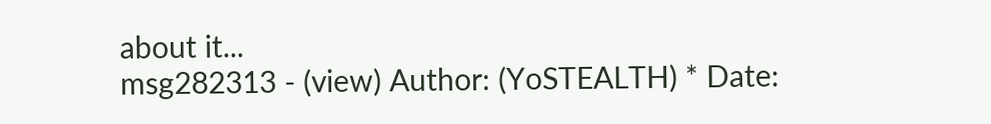about it...
msg282313 - (view) Author: (YoSTEALTH) * Date: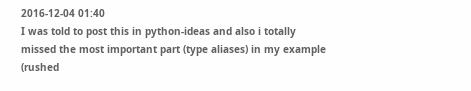2016-12-04 01:40
I was told to post this in python-ideas and also i totally missed the most important part (type aliases) in my example (rushed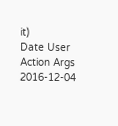it)
Date User Action Args
2016-12-04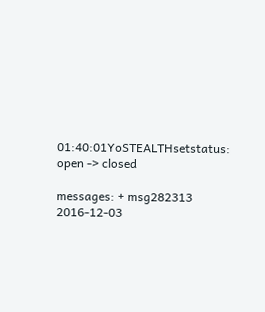01:40:01YoSTEALTHsetstatus: open -> closed

messages: + msg282313
2016-12-03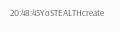20:48:45YoSTEALTHcreate